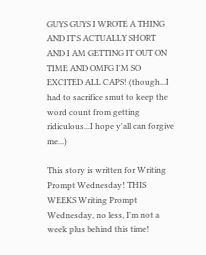GUYS GUYS I WROTE A THING AND IT'S ACTUALLY SHORT AND I AM GETTING IT OUT ON TIME AND OMFG I'M SO EXCITED ALL CAPS! (though...I had to sacrifice smut to keep the word count from getting ridiculous...I hope y'all can forgive me...)

This story is written for Writing Prompt Wednesday! THIS WEEKS Writing Prompt Wednesday, no less, I'm not a week plus behind this time!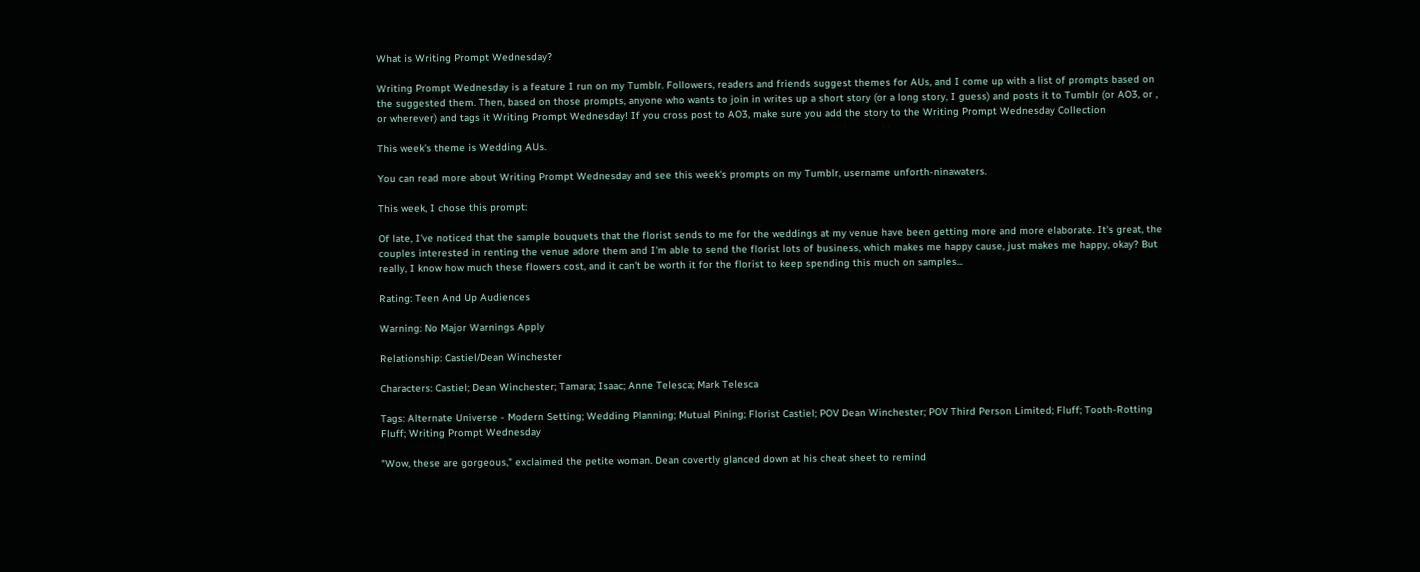What is Writing Prompt Wednesday?

Writing Prompt Wednesday is a feature I run on my Tumblr. Followers, readers and friends suggest themes for AUs, and I come up with a list of prompts based on the suggested them. Then, based on those prompts, anyone who wants to join in writes up a short story (or a long story, I guess) and posts it to Tumblr (or AO3, or , or wherever) and tags it Writing Prompt Wednesday! If you cross post to AO3, make sure you add the story to the Writing Prompt Wednesday Collection

This week's theme is Wedding AUs.

You can read more about Writing Prompt Wednesday and see this week's prompts on my Tumblr, username unforth-ninawaters.

This week, I chose this prompt:

Of late, I've noticed that the sample bouquets that the florist sends to me for the weddings at my venue have been getting more and more elaborate. It's great, the couples interested in renting the venue adore them and I'm able to send the florist lots of business, which makes me happy cause, just makes me happy, okay? But really, I know how much these flowers cost, and it can't be worth it for the florist to keep spending this much on samples...

Rating: Teen And Up Audiences

Warning: No Major Warnings Apply

Relationship: Castiel/Dean Winchester

Characters: Castiel; Dean Winchester; Tamara; Isaac; Anne Telesca; Mark Telesca

Tags: Alternate Universe - Modern Setting; Wedding Planning; Mutual Pining; Florist Castiel; POV Dean Winchester; POV Third Person Limited; Fluff; Tooth-Rotting Fluff; Writing Prompt Wednesday

"Wow, these are gorgeous," exclaimed the petite woman. Dean covertly glanced down at his cheat sheet to remind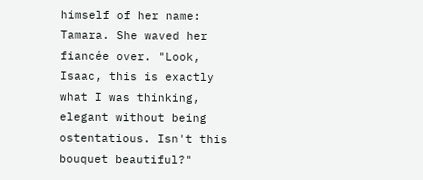himself of her name: Tamara. She waved her fiancée over. "Look, Isaac, this is exactly what I was thinking, elegant without being ostentatious. Isn't this bouquet beautiful?"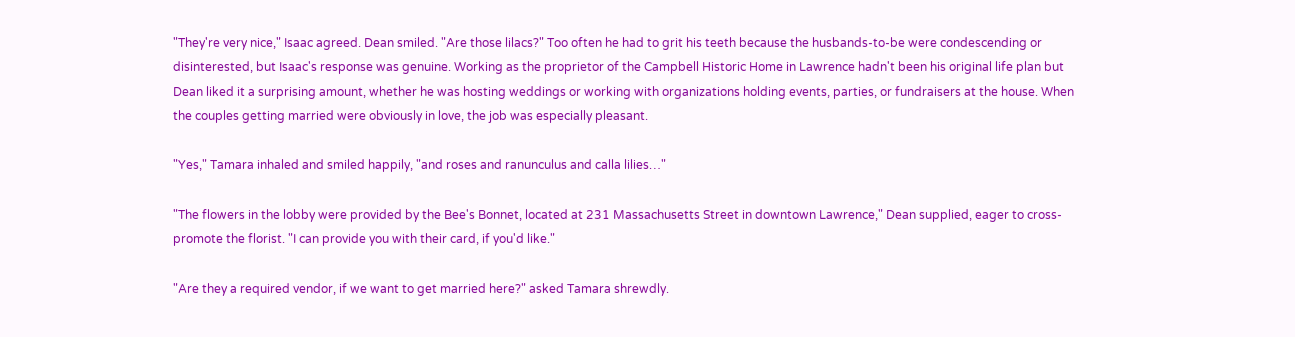"They're very nice," Isaac agreed. Dean smiled. "Are those lilacs?" Too often he had to grit his teeth because the husbands-to-be were condescending or disinterested, but Isaac's response was genuine. Working as the proprietor of the Campbell Historic Home in Lawrence hadn't been his original life plan but Dean liked it a surprising amount, whether he was hosting weddings or working with organizations holding events, parties, or fundraisers at the house. When the couples getting married were obviously in love, the job was especially pleasant.

"Yes," Tamara inhaled and smiled happily, "and roses and ranunculus and calla lilies…"

"The flowers in the lobby were provided by the Bee's Bonnet, located at 231 Massachusetts Street in downtown Lawrence," Dean supplied, eager to cross-promote the florist. "I can provide you with their card, if you'd like."

"Are they a required vendor, if we want to get married here?" asked Tamara shrewdly.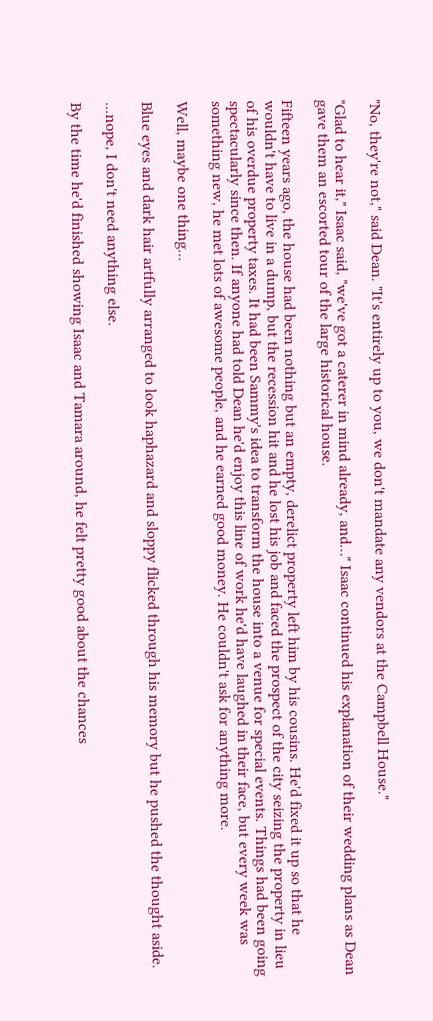"No, they're not," said Dean. "It's entirely up to you, we don't mandate any vendors at the Campbell House."

"Glad to hear it," Isaac said, "we've got a caterer in mind already, and…" Isaac continued his explanation of their wedding plans as Dean gave them an escorted tour of the large historical house.

Fifteen years ago, the house had been nothing but an empty, derelict property left him by his cousins. He'd fixed it up so that he wouldn't have to live in a dump, but the recession hit and he lost his job and faced the prospect of the city seizing the property in lieu of his overdue property taxes. It had been Sammy's idea to transform the house into a venue for special events. Things had been going spectacularly since then. If anyone had told Dean he'd enjoy this line of work he'd have laughed in their face, but every week was something new, he met lots of awesome people, and he earned good money. He couldn't ask for anything more.

Well, maybe one thing...

Blue eyes and dark hair artfully arranged to look haphazard and sloppy flicked through his memory but he pushed the thought aside.

...nope, I don't need anything else.

By the time he'd finished showing Isaac and Tamara around, he felt pretty good about the chances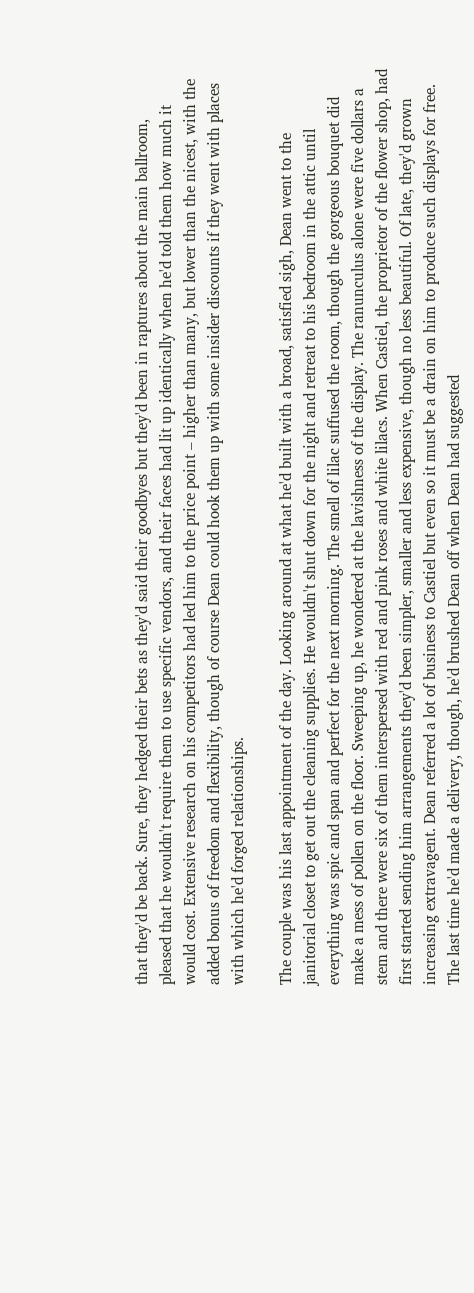that they'd be back. Sure, they hedged their bets as they'd said their goodbyes but they'd been in raptures about the main ballroom, pleased that he wouldn't require them to use specific vendors, and their faces had lit up identically when he'd told them how much it would cost. Extensive research on his competitors had led him to the price point – higher than many, but lower than the nicest, with the added bonus of freedom and flexibility, though of course Dean could hook them up with some insider discounts if they went with places with which he'd forged relationships.

The couple was his last appointment of the day. Looking around at what he'd built with a broad, satisfied sigh, Dean went to the janitorial closet to get out the cleaning supplies. He wouldn't shut down for the night and retreat to his bedroom in the attic until everything was spic and span and perfect for the next morning. The smell of lilac suffused the room, though the gorgeous bouquet did make a mess of pollen on the floor. Sweeping up, he wondered at the lavishness of the display. The ranunculus alone were five dollars a stem and there were six of them interspersed with red and pink roses and white lilacs. When Castiel, the proprietor of the flower shop, had first started sending him arrangements they'd been simpler, smaller and less expensive, though no less beautiful. Of late, they'd grown increasing extravagent. Dean referred a lot of business to Castiel but even so it must be a drain on him to produce such displays for free. The last time he'd made a delivery, though, he'd brushed Dean off when Dean had suggested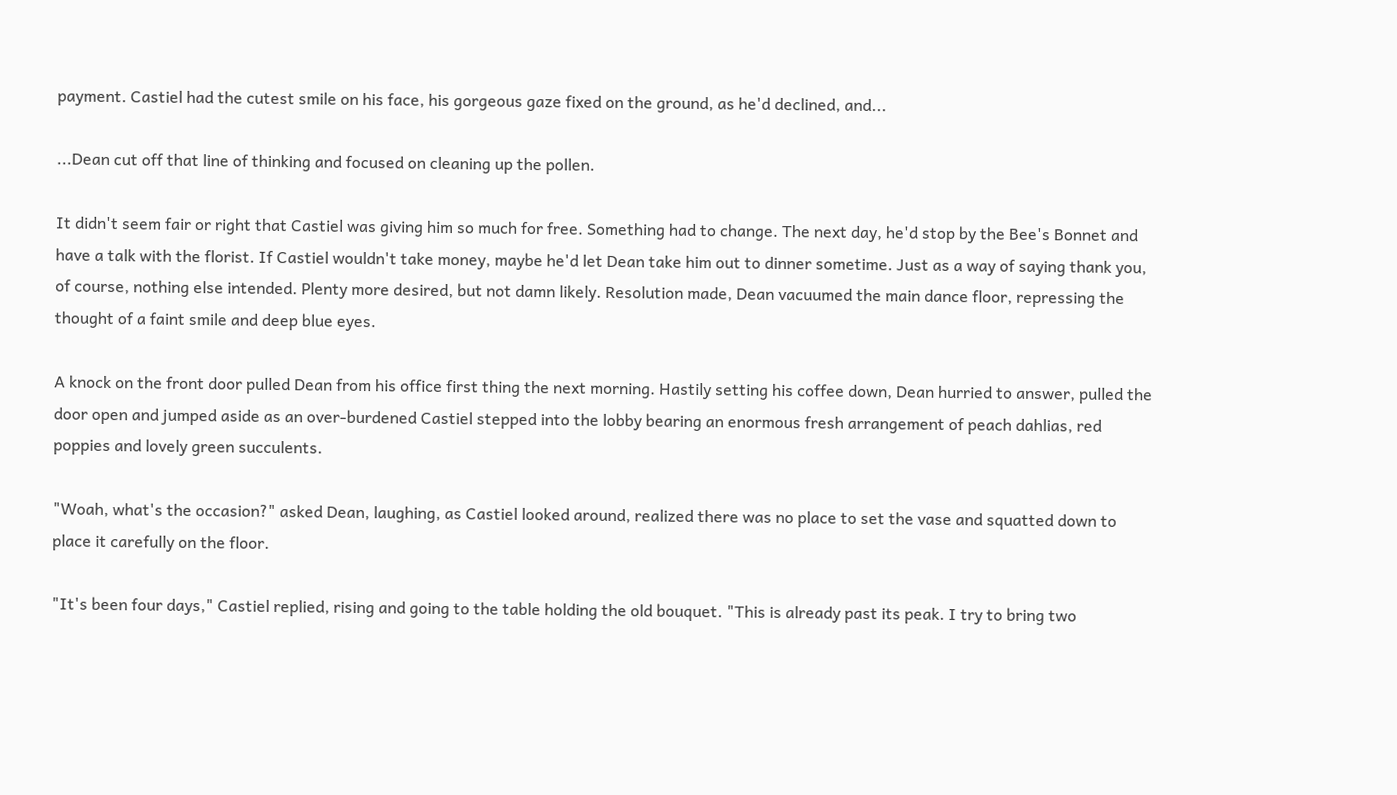payment. Castiel had the cutest smile on his face, his gorgeous gaze fixed on the ground, as he'd declined, and...

...Dean cut off that line of thinking and focused on cleaning up the pollen.

It didn't seem fair or right that Castiel was giving him so much for free. Something had to change. The next day, he'd stop by the Bee's Bonnet and have a talk with the florist. If Castiel wouldn't take money, maybe he'd let Dean take him out to dinner sometime. Just as a way of saying thank you, of course, nothing else intended. Plenty more desired, but not damn likely. Resolution made, Dean vacuumed the main dance floor, repressing the thought of a faint smile and deep blue eyes.

A knock on the front door pulled Dean from his office first thing the next morning. Hastily setting his coffee down, Dean hurried to answer, pulled the door open and jumped aside as an over-burdened Castiel stepped into the lobby bearing an enormous fresh arrangement of peach dahlias, red poppies and lovely green succulents.

"Woah, what's the occasion?" asked Dean, laughing, as Castiel looked around, realized there was no place to set the vase and squatted down to place it carefully on the floor.

"It's been four days," Castiel replied, rising and going to the table holding the old bouquet. "This is already past its peak. I try to bring two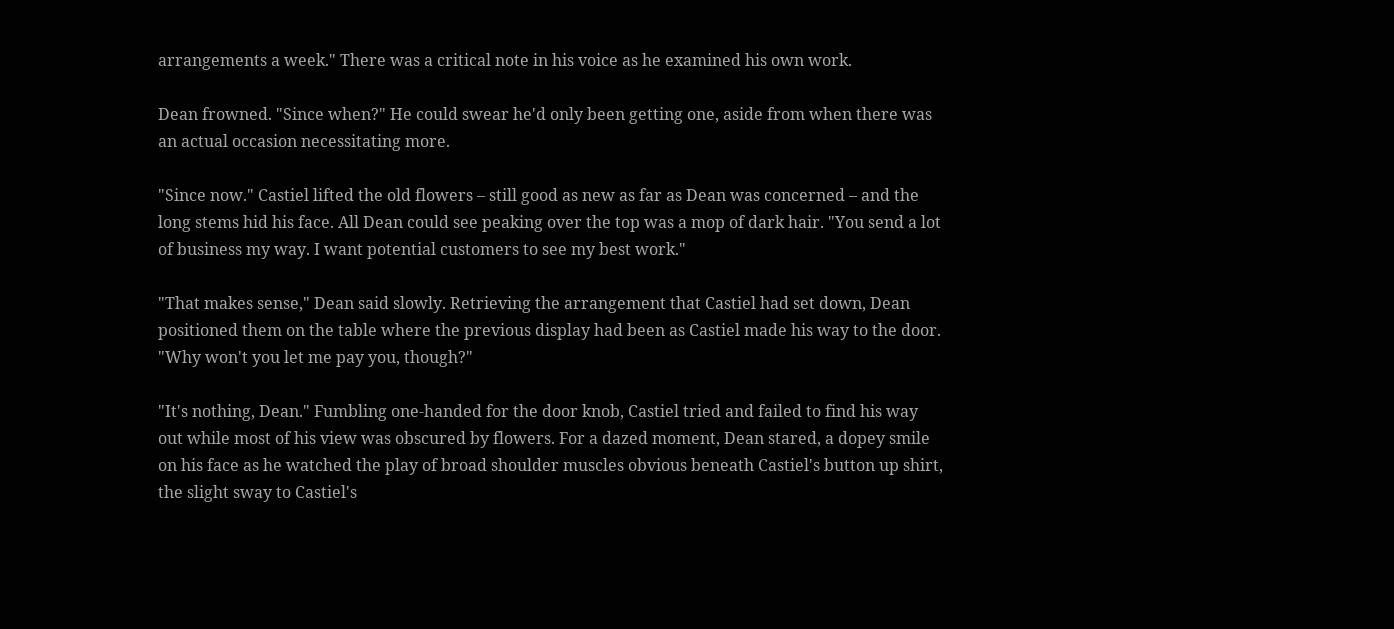arrangements a week." There was a critical note in his voice as he examined his own work.

Dean frowned. "Since when?" He could swear he'd only been getting one, aside from when there was an actual occasion necessitating more.

"Since now." Castiel lifted the old flowers – still good as new as far as Dean was concerned – and the long stems hid his face. All Dean could see peaking over the top was a mop of dark hair. "You send a lot of business my way. I want potential customers to see my best work."

"That makes sense," Dean said slowly. Retrieving the arrangement that Castiel had set down, Dean positioned them on the table where the previous display had been as Castiel made his way to the door. "Why won't you let me pay you, though?"

"It's nothing, Dean." Fumbling one-handed for the door knob, Castiel tried and failed to find his way out while most of his view was obscured by flowers. For a dazed moment, Dean stared, a dopey smile on his face as he watched the play of broad shoulder muscles obvious beneath Castiel's button up shirt, the slight sway to Castiel's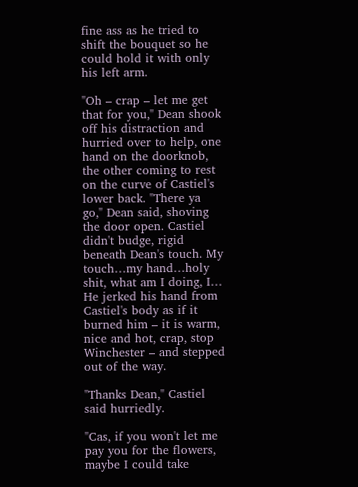fine ass as he tried to shift the bouquet so he could hold it with only his left arm.

"Oh – crap – let me get that for you," Dean shook off his distraction and hurried over to help, one hand on the doorknob, the other coming to rest on the curve of Castiel's lower back. "There ya go," Dean said, shoving the door open. Castiel didn't budge, rigid beneath Dean's touch. My touch…my hand…holy shit, what am I doing, I… He jerked his hand from Castiel's body as if it burned him – it is warm, nice and hot, crap, stop Winchester – and stepped out of the way.

"Thanks Dean," Castiel said hurriedly.

"Cas, if you won't let me pay you for the flowers, maybe I could take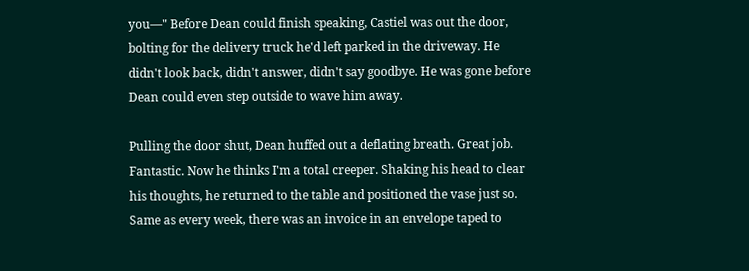you—" Before Dean could finish speaking, Castiel was out the door, bolting for the delivery truck he'd left parked in the driveway. He didn't look back, didn't answer, didn't say goodbye. He was gone before Dean could even step outside to wave him away.

Pulling the door shut, Dean huffed out a deflating breath. Great job. Fantastic. Now he thinks I'm a total creeper. Shaking his head to clear his thoughts, he returned to the table and positioned the vase just so. Same as every week, there was an invoice in an envelope taped to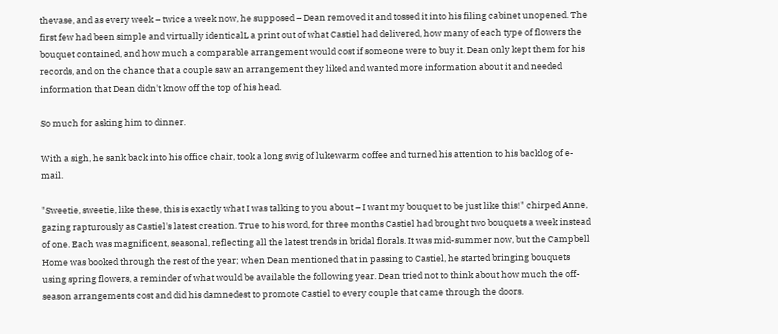thevase, and as every week – twice a week now, he supposed – Dean removed it and tossed it into his filing cabinet unopened. The first few had been simple and virtually identicalL a print out of what Castiel had delivered, how many of each type of flowers the bouquet contained, and how much a comparable arrangement would cost if someone were to buy it. Dean only kept them for his records, and on the chance that a couple saw an arrangement they liked and wanted more information about it and needed information that Dean didn't know off the top of his head.

So much for asking him to dinner.

With a sigh, he sank back into his office chair, took a long swig of lukewarm coffee and turned his attention to his backlog of e-mail.

"Sweetie, sweetie, like these, this is exactly what I was talking to you about – I want my bouquet to be just like this!" chirped Anne, gazing rapturously as Castiel's latest creation. True to his word, for three months Castiel had brought two bouquets a week instead of one. Each was magnificent, seasonal, reflecting all the latest trends in bridal florals. It was mid-summer now, but the Campbell Home was booked through the rest of the year; when Dean mentioned that in passing to Castiel, he started bringing bouquets using spring flowers, a reminder of what would be available the following year. Dean tried not to think about how much the off-season arrangements cost and did his damnedest to promote Castiel to every couple that came through the doors.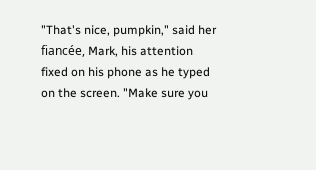"That's nice, pumpkin," said her fiancée, Mark, his attention fixed on his phone as he typed on the screen. "Make sure you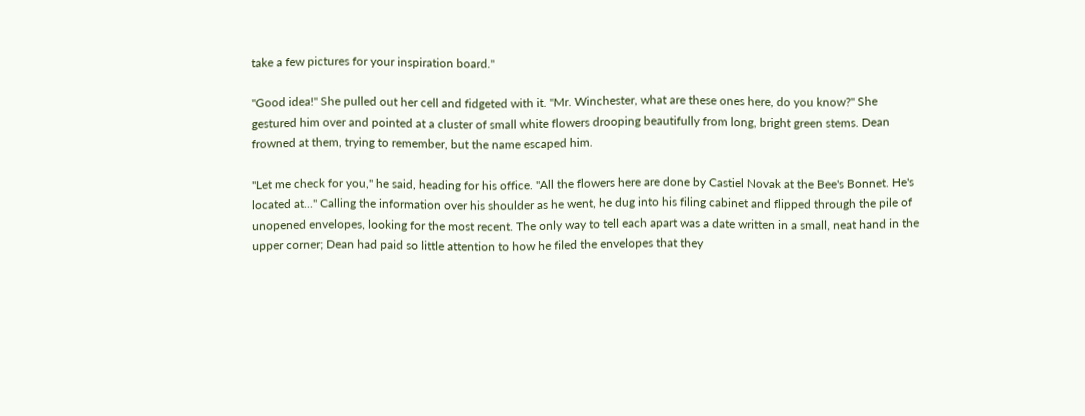take a few pictures for your inspiration board."

"Good idea!" She pulled out her cell and fidgeted with it. "Mr. Winchester, what are these ones here, do you know?" She gestured him over and pointed at a cluster of small white flowers drooping beautifully from long, bright green stems. Dean frowned at them, trying to remember, but the name escaped him.

"Let me check for you," he said, heading for his office. "All the flowers here are done by Castiel Novak at the Bee's Bonnet. He's located at..." Calling the information over his shoulder as he went, he dug into his filing cabinet and flipped through the pile of unopened envelopes, looking for the most recent. The only way to tell each apart was a date written in a small, neat hand in the upper corner; Dean had paid so little attention to how he filed the envelopes that they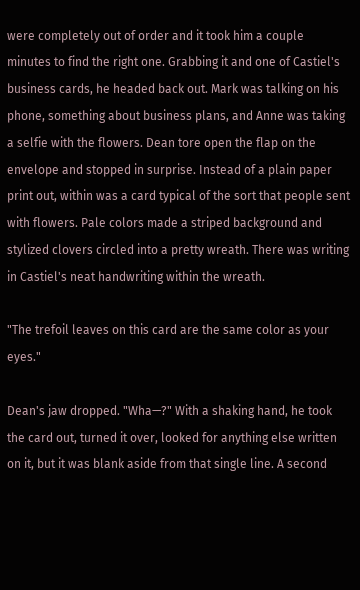were completely out of order and it took him a couple minutes to find the right one. Grabbing it and one of Castiel's business cards, he headed back out. Mark was talking on his phone, something about business plans, and Anne was taking a selfie with the flowers. Dean tore open the flap on the envelope and stopped in surprise. Instead of a plain paper print out, within was a card typical of the sort that people sent with flowers. Pale colors made a striped background and stylized clovers circled into a pretty wreath. There was writing in Castiel's neat handwriting within the wreath.

"The trefoil leaves on this card are the same color as your eyes."

Dean's jaw dropped. "Wha—?" With a shaking hand, he took the card out, turned it over, looked for anything else written on it, but it was blank aside from that single line. A second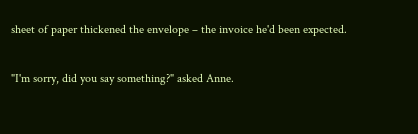sheet of paper thickened the envelope – the invoice he'd been expected.

"I'm sorry, did you say something?" asked Anne.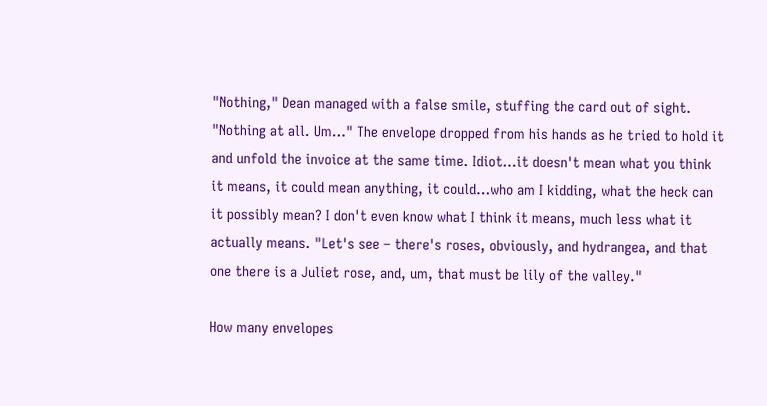"Nothing," Dean managed with a false smile, stuffing the card out of sight. "Nothing at all. Um…" The envelope dropped from his hands as he tried to hold it and unfold the invoice at the same time. Idiot…it doesn't mean what you think it means, it could mean anything, it could…who am I kidding, what the heck can it possibly mean? I don't even know what I think it means, much less what it actually means. "Let's see – there's roses, obviously, and hydrangea, and that one there is a Juliet rose, and, um, that must be lily of the valley."

How many envelopes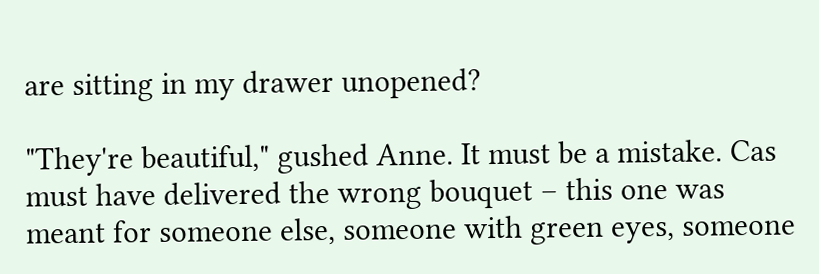are sitting in my drawer unopened?

"They're beautiful," gushed Anne. It must be a mistake. Cas must have delivered the wrong bouquet – this one was meant for someone else, someone with green eyes, someone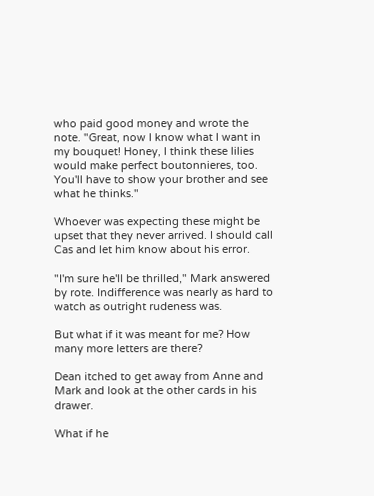who paid good money and wrote the note. "Great, now I know what I want in my bouquet! Honey, I think these lilies would make perfect boutonnieres, too. You'll have to show your brother and see what he thinks."

Whoever was expecting these might be upset that they never arrived. I should call Cas and let him know about his error.

"I'm sure he'll be thrilled," Mark answered by rote. Indifference was nearly as hard to watch as outright rudeness was.

But what if it was meant for me? How many more letters are there?

Dean itched to get away from Anne and Mark and look at the other cards in his drawer.

What if he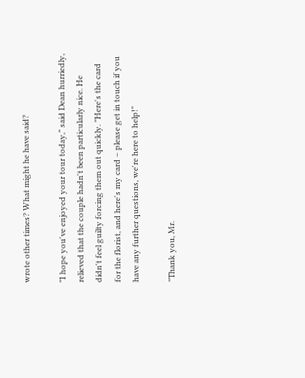wrote other times? What might he have said?

"I hope you've enjoyed your tour today," said Dean hurriedly, relieved that the couple hadn't been particularly nice. He didn't feel guilty forcing them out quickly. "Here's the card for the florist, and here's my card – please get in touch if you have any further questions, we're here to help!"

"Thank you, Mr.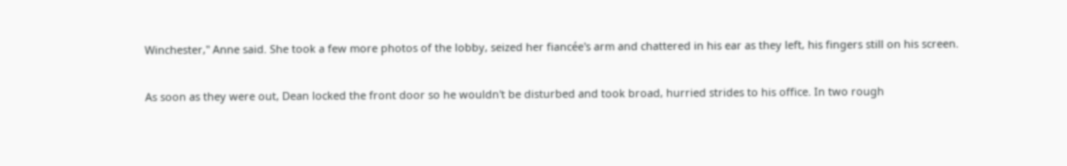Winchester," Anne said. She took a few more photos of the lobby, seized her fiancée's arm and chattered in his ear as they left, his fingers still on his screen.

As soon as they were out, Dean locked the front door so he wouldn't be disturbed and took broad, hurried strides to his office. In two rough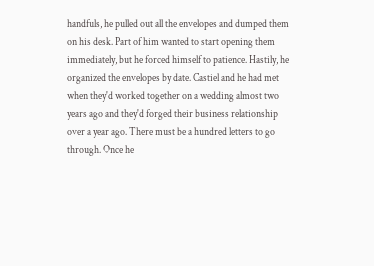handfuls, he pulled out all the envelopes and dumped them on his desk. Part of him wanted to start opening them immediately, but he forced himself to patience. Hastily, he organized the envelopes by date. Castiel and he had met when they'd worked together on a wedding almost two years ago and they'd forged their business relationship over a year ago. There must be a hundred letters to go through. Once he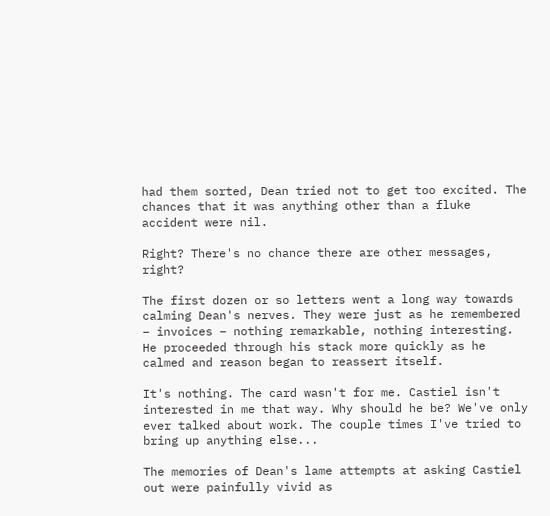had them sorted, Dean tried not to get too excited. The chances that it was anything other than a fluke accident were nil.

Right? There's no chance there are other messages, right?

The first dozen or so letters went a long way towards calming Dean's nerves. They were just as he remembered – invoices – nothing remarkable, nothing interesting. He proceeded through his stack more quickly as he calmed and reason began to reassert itself.

It's nothing. The card wasn't for me. Castiel isn't interested in me that way. Why should he be? We've only ever talked about work. The couple times I've tried to bring up anything else...

The memories of Dean's lame attempts at asking Castiel out were painfully vivid as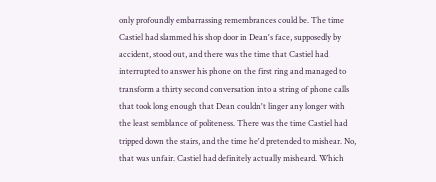only profoundly embarrassing remembrances could be. The time Castiel had slammed his shop door in Dean's face, supposedly by accident, stood out, and there was the time that Castiel had interrupted to answer his phone on the first ring and managed to transform a thirty second conversation into a string of phone calls that took long enough that Dean couldn't linger any longer with the least semblance of politeness. There was the time Castiel had tripped down the stairs, and the time he'd pretended to mishear. No, that was unfair. Castiel had definitely actually misheard. Which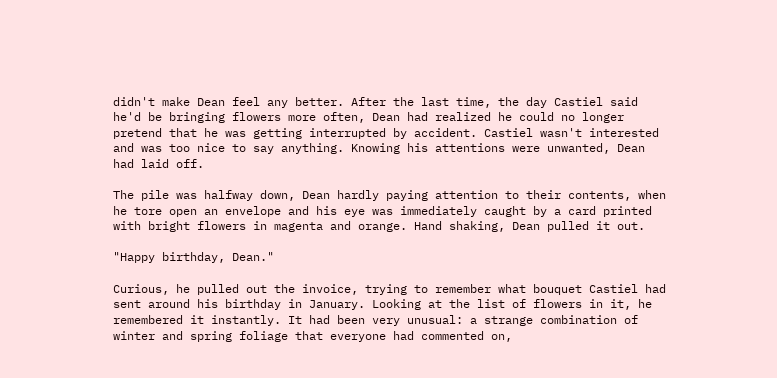didn't make Dean feel any better. After the last time, the day Castiel said he'd be bringing flowers more often, Dean had realized he could no longer pretend that he was getting interrupted by accident. Castiel wasn't interested and was too nice to say anything. Knowing his attentions were unwanted, Dean had laid off.

The pile was halfway down, Dean hardly paying attention to their contents, when he tore open an envelope and his eye was immediately caught by a card printed with bright flowers in magenta and orange. Hand shaking, Dean pulled it out.

"Happy birthday, Dean."

Curious, he pulled out the invoice, trying to remember what bouquet Castiel had sent around his birthday in January. Looking at the list of flowers in it, he remembered it instantly. It had been very unusual: a strange combination of winter and spring foliage that everyone had commented on,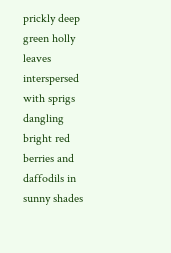prickly deep green holly leaves interspersed with sprigs dangling bright red berries and daffodils in sunny shades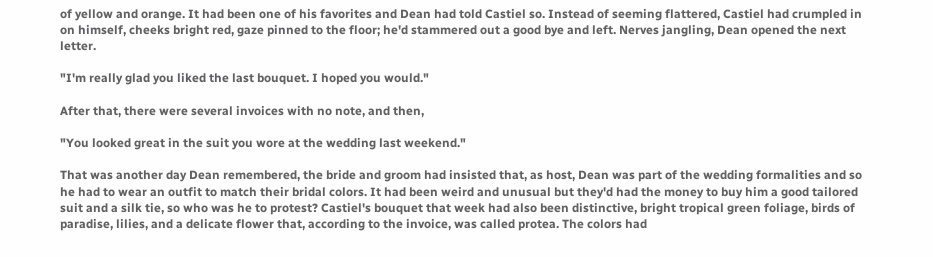of yellow and orange. It had been one of his favorites and Dean had told Castiel so. Instead of seeming flattered, Castiel had crumpled in on himself, cheeks bright red, gaze pinned to the floor; he'd stammered out a good bye and left. Nerves jangling, Dean opened the next letter.

"I'm really glad you liked the last bouquet. I hoped you would."

After that, there were several invoices with no note, and then,

"You looked great in the suit you wore at the wedding last weekend."

That was another day Dean remembered, the bride and groom had insisted that, as host, Dean was part of the wedding formalities and so he had to wear an outfit to match their bridal colors. It had been weird and unusual but they'd had the money to buy him a good tailored suit and a silk tie, so who was he to protest? Castiel's bouquet that week had also been distinctive, bright tropical green foliage, birds of paradise, lilies, and a delicate flower that, according to the invoice, was called protea. The colors had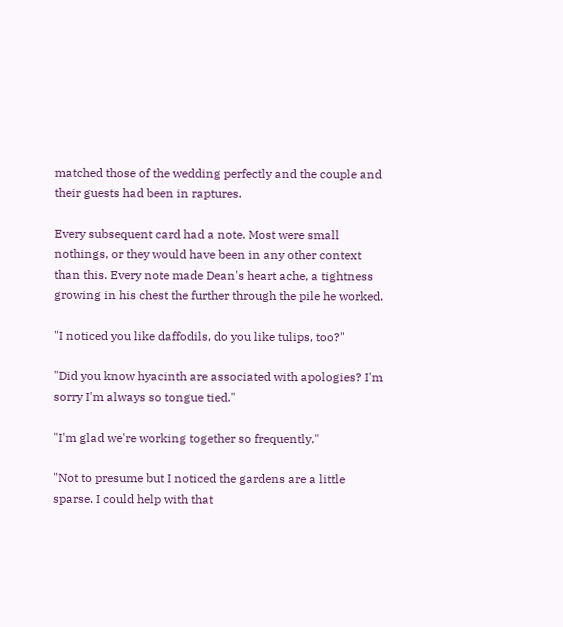matched those of the wedding perfectly and the couple and their guests had been in raptures.

Every subsequent card had a note. Most were small nothings, or they would have been in any other context than this. Every note made Dean's heart ache, a tightness growing in his chest the further through the pile he worked.

"I noticed you like daffodils, do you like tulips, too?"

"Did you know hyacinth are associated with apologies? I'm sorry I'm always so tongue tied."

"I'm glad we're working together so frequently."

"Not to presume but I noticed the gardens are a little sparse. I could help with that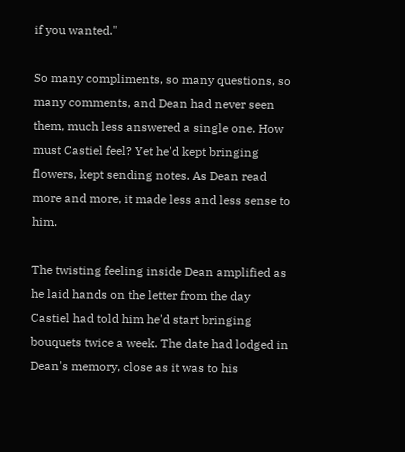if you wanted."

So many compliments, so many questions, so many comments, and Dean had never seen them, much less answered a single one. How must Castiel feel? Yet he'd kept bringing flowers, kept sending notes. As Dean read more and more, it made less and less sense to him.

The twisting feeling inside Dean amplified as he laid hands on the letter from the day Castiel had told him he'd start bringing bouquets twice a week. The date had lodged in Dean's memory, close as it was to his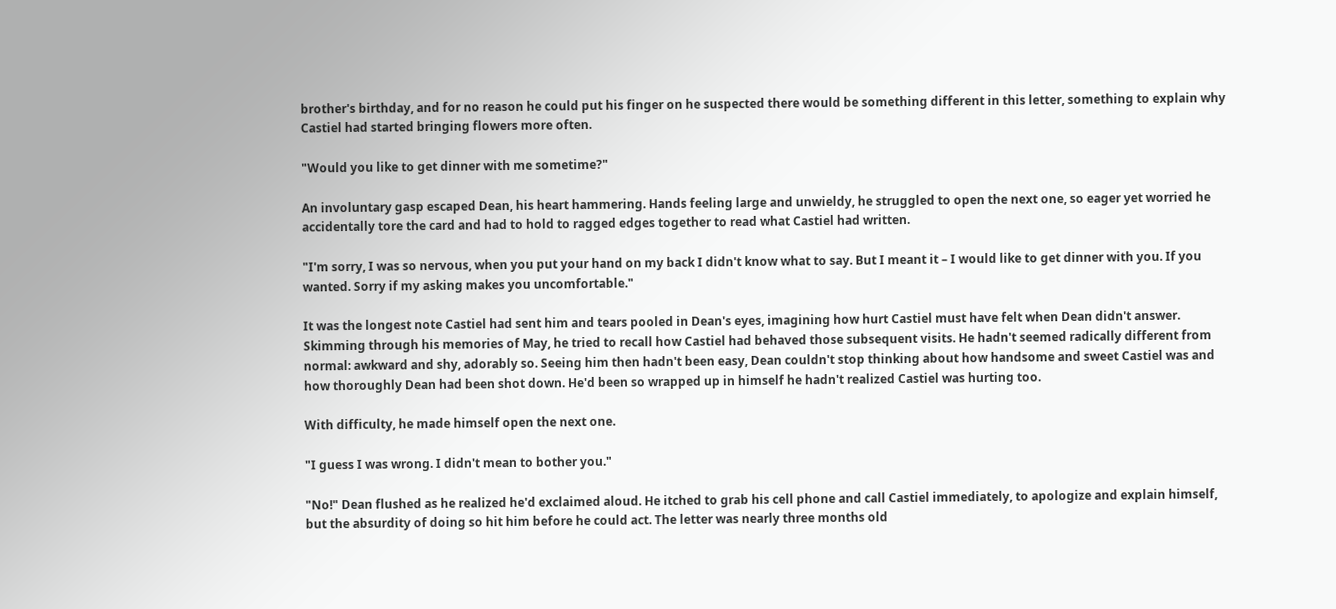brother's birthday, and for no reason he could put his finger on he suspected there would be something different in this letter, something to explain why Castiel had started bringing flowers more often.

"Would you like to get dinner with me sometime?"

An involuntary gasp escaped Dean, his heart hammering. Hands feeling large and unwieldy, he struggled to open the next one, so eager yet worried he accidentally tore the card and had to hold to ragged edges together to read what Castiel had written.

"I'm sorry, I was so nervous, when you put your hand on my back I didn't know what to say. But I meant it – I would like to get dinner with you. If you wanted. Sorry if my asking makes you uncomfortable."

It was the longest note Castiel had sent him and tears pooled in Dean's eyes, imagining how hurt Castiel must have felt when Dean didn't answer. Skimming through his memories of May, he tried to recall how Castiel had behaved those subsequent visits. He hadn't seemed radically different from normal: awkward and shy, adorably so. Seeing him then hadn't been easy, Dean couldn't stop thinking about how handsome and sweet Castiel was and how thoroughly Dean had been shot down. He'd been so wrapped up in himself he hadn't realized Castiel was hurting too.

With difficulty, he made himself open the next one.

"I guess I was wrong. I didn't mean to bother you."

"No!" Dean flushed as he realized he'd exclaimed aloud. He itched to grab his cell phone and call Castiel immediately, to apologize and explain himself, but the absurdity of doing so hit him before he could act. The letter was nearly three months old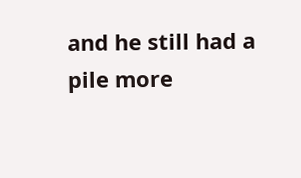and he still had a pile more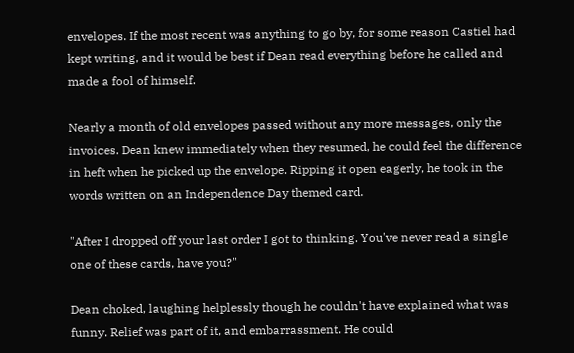envelopes. If the most recent was anything to go by, for some reason Castiel had kept writing, and it would be best if Dean read everything before he called and made a fool of himself.

Nearly a month of old envelopes passed without any more messages, only the invoices. Dean knew immediately when they resumed, he could feel the difference in heft when he picked up the envelope. Ripping it open eagerly, he took in the words written on an Independence Day themed card.

"After I dropped off your last order I got to thinking. You've never read a single one of these cards, have you?"

Dean choked, laughing helplessly though he couldn't have explained what was funny. Relief was part of it, and embarrassment. He could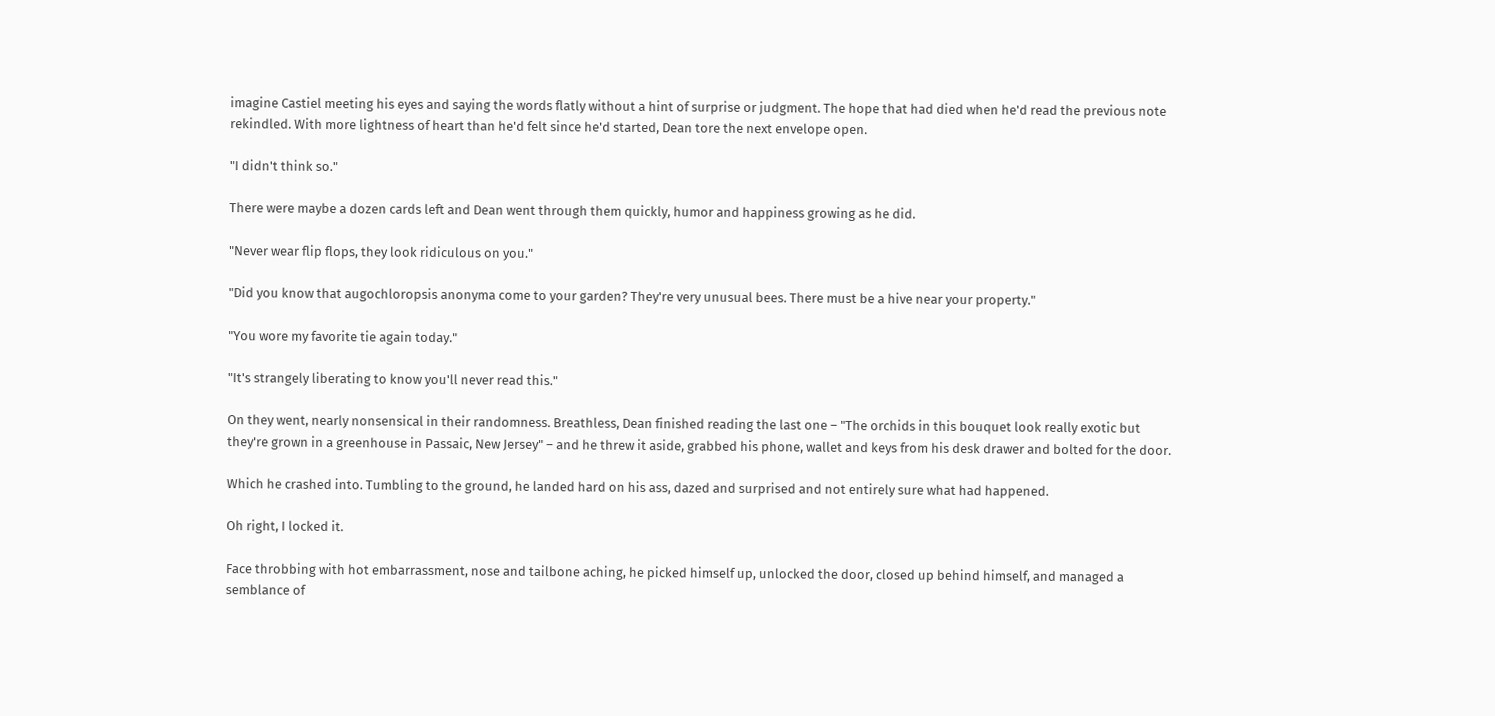imagine Castiel meeting his eyes and saying the words flatly without a hint of surprise or judgment. The hope that had died when he'd read the previous note rekindled. With more lightness of heart than he'd felt since he'd started, Dean tore the next envelope open.

"I didn't think so."

There were maybe a dozen cards left and Dean went through them quickly, humor and happiness growing as he did.

"Never wear flip flops, they look ridiculous on you."

"Did you know that augochloropsis anonyma come to your garden? They're very unusual bees. There must be a hive near your property."

"You wore my favorite tie again today."

"It's strangely liberating to know you'll never read this."

On they went, nearly nonsensical in their randomness. Breathless, Dean finished reading the last one – "The orchids in this bouquet look really exotic but they're grown in a greenhouse in Passaic, New Jersey" – and he threw it aside, grabbed his phone, wallet and keys from his desk drawer and bolted for the door.

Which he crashed into. Tumbling to the ground, he landed hard on his ass, dazed and surprised and not entirely sure what had happened.

Oh right, I locked it.

Face throbbing with hot embarrassment, nose and tailbone aching, he picked himself up, unlocked the door, closed up behind himself, and managed a semblance of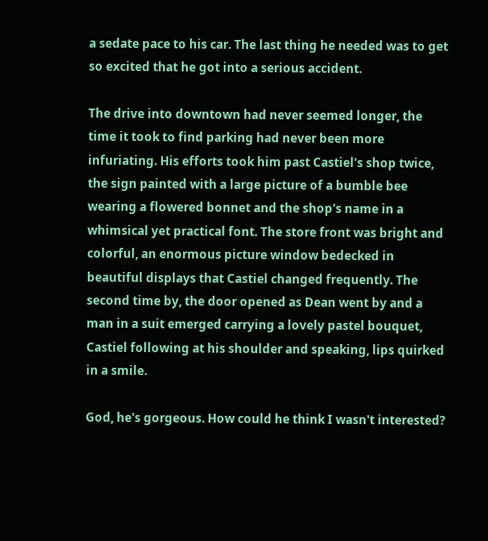a sedate pace to his car. The last thing he needed was to get so excited that he got into a serious accident.

The drive into downtown had never seemed longer, the time it took to find parking had never been more infuriating. His efforts took him past Castiel's shop twice, the sign painted with a large picture of a bumble bee wearing a flowered bonnet and the shop's name in a whimsical yet practical font. The store front was bright and colorful, an enormous picture window bedecked in beautiful displays that Castiel changed frequently. The second time by, the door opened as Dean went by and a man in a suit emerged carrying a lovely pastel bouquet, Castiel following at his shoulder and speaking, lips quirked in a smile.

God, he's gorgeous. How could he think I wasn't interested?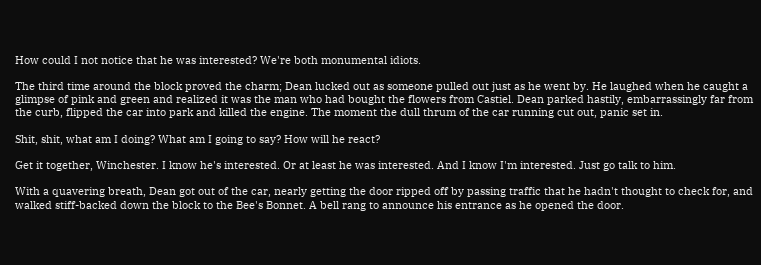How could I not notice that he was interested? We're both monumental idiots.

The third time around the block proved the charm; Dean lucked out as someone pulled out just as he went by. He laughed when he caught a glimpse of pink and green and realized it was the man who had bought the flowers from Castiel. Dean parked hastily, embarrassingly far from the curb, flipped the car into park and killed the engine. The moment the dull thrum of the car running cut out, panic set in.

Shit, shit, what am I doing? What am I going to say? How will he react?

Get it together, Winchester. I know he's interested. Or at least he was interested. And I know I'm interested. Just go talk to him.

With a quavering breath, Dean got out of the car, nearly getting the door ripped off by passing traffic that he hadn't thought to check for, and walked stiff-backed down the block to the Bee's Bonnet. A bell rang to announce his entrance as he opened the door.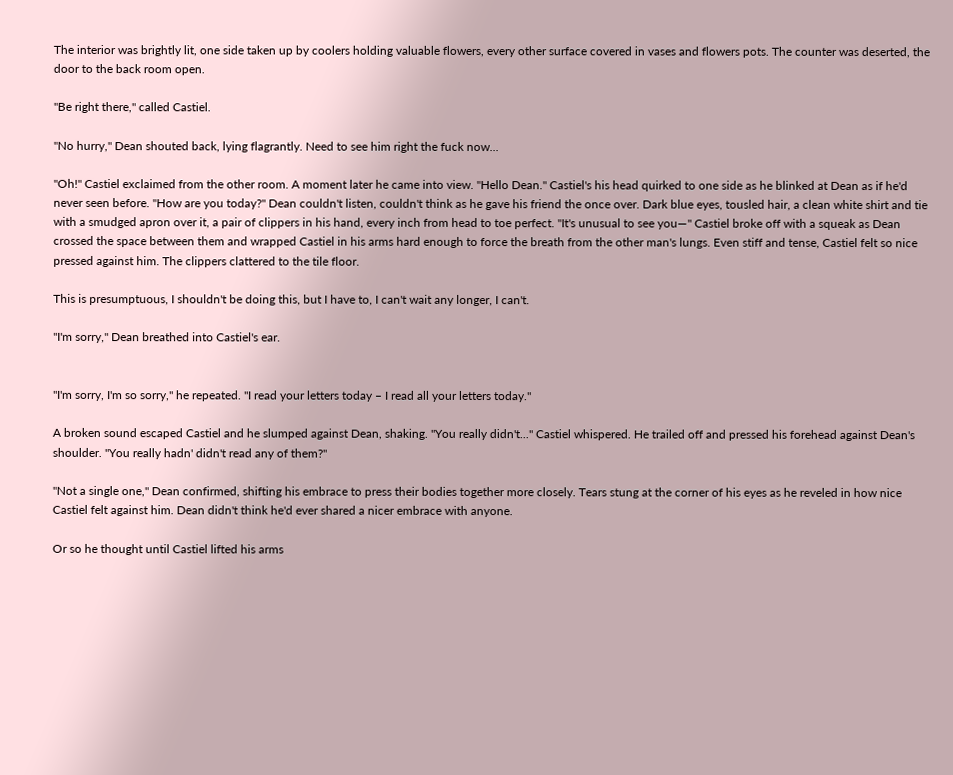The interior was brightly lit, one side taken up by coolers holding valuable flowers, every other surface covered in vases and flowers pots. The counter was deserted, the door to the back room open.

"Be right there," called Castiel.

"No hurry," Dean shouted back, lying flagrantly. Need to see him right the fuck now...

"Oh!" Castiel exclaimed from the other room. A moment later he came into view. "Hello Dean." Castiel's his head quirked to one side as he blinked at Dean as if he'd never seen before. "How are you today?" Dean couldn't listen, couldn't think as he gave his friend the once over. Dark blue eyes, tousled hair, a clean white shirt and tie with a smudged apron over it, a pair of clippers in his hand, every inch from head to toe perfect. "It's unusual to see you—" Castiel broke off with a squeak as Dean crossed the space between them and wrapped Castiel in his arms hard enough to force the breath from the other man's lungs. Even stiff and tense, Castiel felt so nice pressed against him. The clippers clattered to the tile floor.

This is presumptuous, I shouldn't be doing this, but I have to, I can't wait any longer, I can't.

"I'm sorry," Dean breathed into Castiel's ear.


"I'm sorry, I'm so sorry," he repeated. "I read your letters today – I read all your letters today."

A broken sound escaped Castiel and he slumped against Dean, shaking. "You really didn't..." Castiel whispered. He trailed off and pressed his forehead against Dean's shoulder. "You really hadn' didn't read any of them?"

"Not a single one," Dean confirmed, shifting his embrace to press their bodies together more closely. Tears stung at the corner of his eyes as he reveled in how nice Castiel felt against him. Dean didn't think he'd ever shared a nicer embrace with anyone.

Or so he thought until Castiel lifted his arms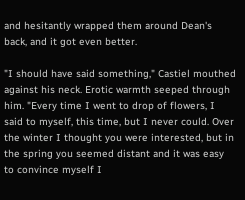and hesitantly wrapped them around Dean's back, and it got even better.

"I should have said something," Castiel mouthed against his neck. Erotic warmth seeped through him. "Every time I went to drop of flowers, I said to myself, this time, but I never could. Over the winter I thought you were interested, but in the spring you seemed distant and it was easy to convince myself I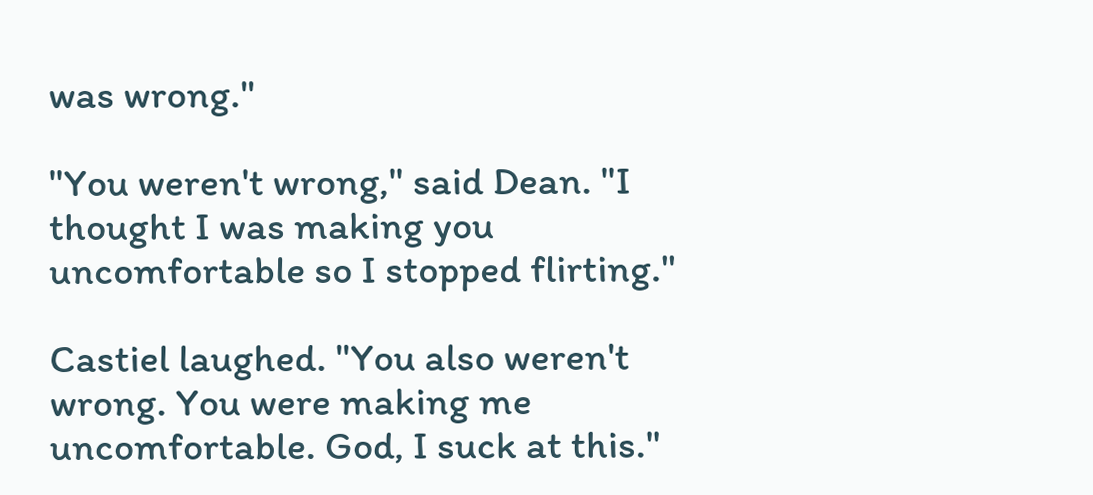was wrong."

"You weren't wrong," said Dean. "I thought I was making you uncomfortable so I stopped flirting."

Castiel laughed. "You also weren't wrong. You were making me uncomfortable. God, I suck at this."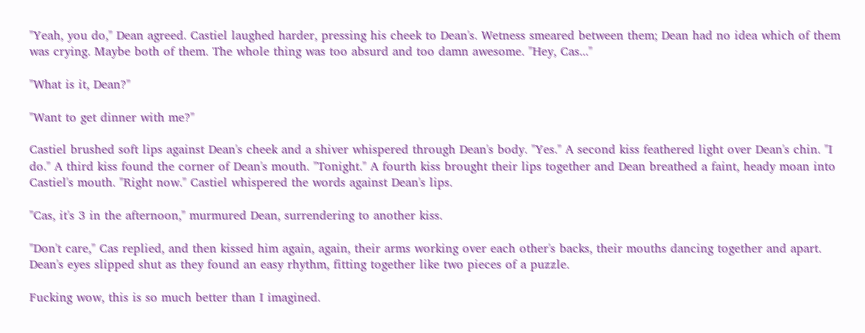"Yeah, you do," Dean agreed. Castiel laughed harder, pressing his cheek to Dean's. Wetness smeared between them; Dean had no idea which of them was crying. Maybe both of them. The whole thing was too absurd and too damn awesome. "Hey, Cas..."

"What is it, Dean?"

"Want to get dinner with me?"

Castiel brushed soft lips against Dean's cheek and a shiver whispered through Dean's body. "Yes." A second kiss feathered light over Dean's chin. "I do." A third kiss found the corner of Dean's mouth. "Tonight." A fourth kiss brought their lips together and Dean breathed a faint, heady moan into Castiel's mouth. "Right now." Castiel whispered the words against Dean's lips.

"Cas, it's 3 in the afternoon," murmured Dean, surrendering to another kiss.

"Don't care," Cas replied, and then kissed him again, again, their arms working over each other's backs, their mouths dancing together and apart. Dean's eyes slipped shut as they found an easy rhythm, fitting together like two pieces of a puzzle.

Fucking wow, this is so much better than I imagined.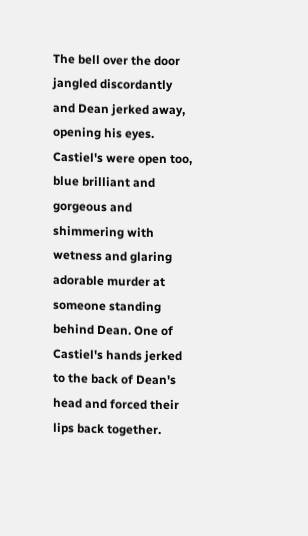The bell over the door jangled discordantly and Dean jerked away, opening his eyes. Castiel's were open too, blue brilliant and gorgeous and shimmering with wetness and glaring adorable murder at someone standing behind Dean. One of Castiel's hands jerked to the back of Dean's head and forced their lips back together.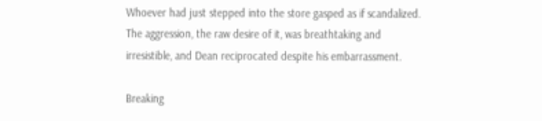Whoever had just stepped into the store gasped as if scandalized. The aggression, the raw desire of it, was breathtaking and irresistible, and Dean reciprocated despite his embarrassment.

Breaking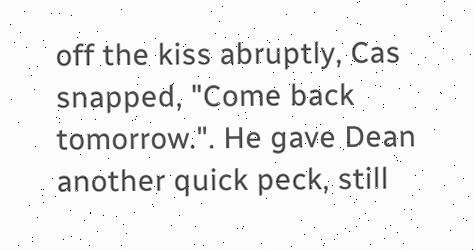off the kiss abruptly, Cas snapped, "Come back tomorrow.". He gave Dean another quick peck, still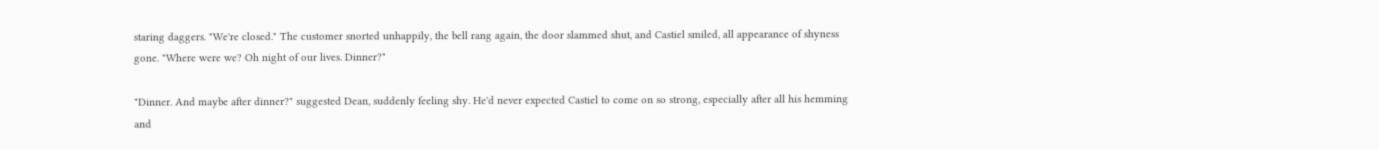staring daggers. "We're closed." The customer snorted unhappily, the bell rang again, the door slammed shut, and Castiel smiled, all appearance of shyness gone. "Where were we? Oh night of our lives. Dinner?"

"Dinner. And maybe after dinner?" suggested Dean, suddenly feeling shy. He'd never expected Castiel to come on so strong, especially after all his hemming and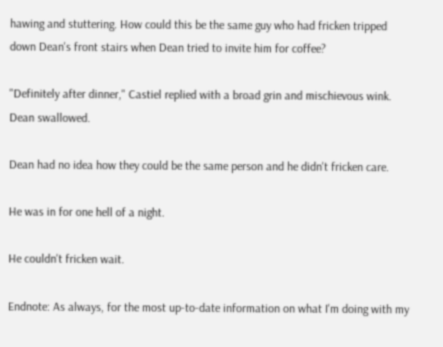hawing and stuttering. How could this be the same guy who had fricken tripped down Dean's front stairs when Dean tried to invite him for coffee?

"Definitely after dinner," Castiel replied with a broad grin and mischievous wink. Dean swallowed.

Dean had no idea how they could be the same person and he didn't fricken care.

He was in for one hell of a night.

He couldn't fricken wait.

Endnote: As always, for the most up-to-date information on what I'm doing with my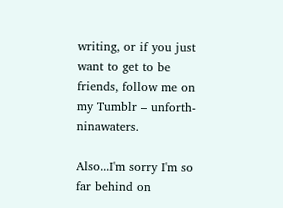writing, or if you just want to get to be friends, follow me on my Tumblr – unforth-ninawaters.

Also...I'm sorry I'm so far behind on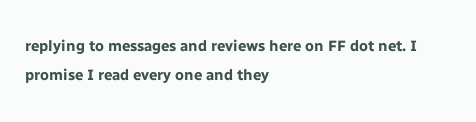replying to messages and reviews here on FF dot net. I promise I read every one and they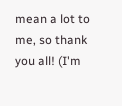mean a lot to me, so thank you all! (I'm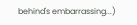behind's embarrassing...)